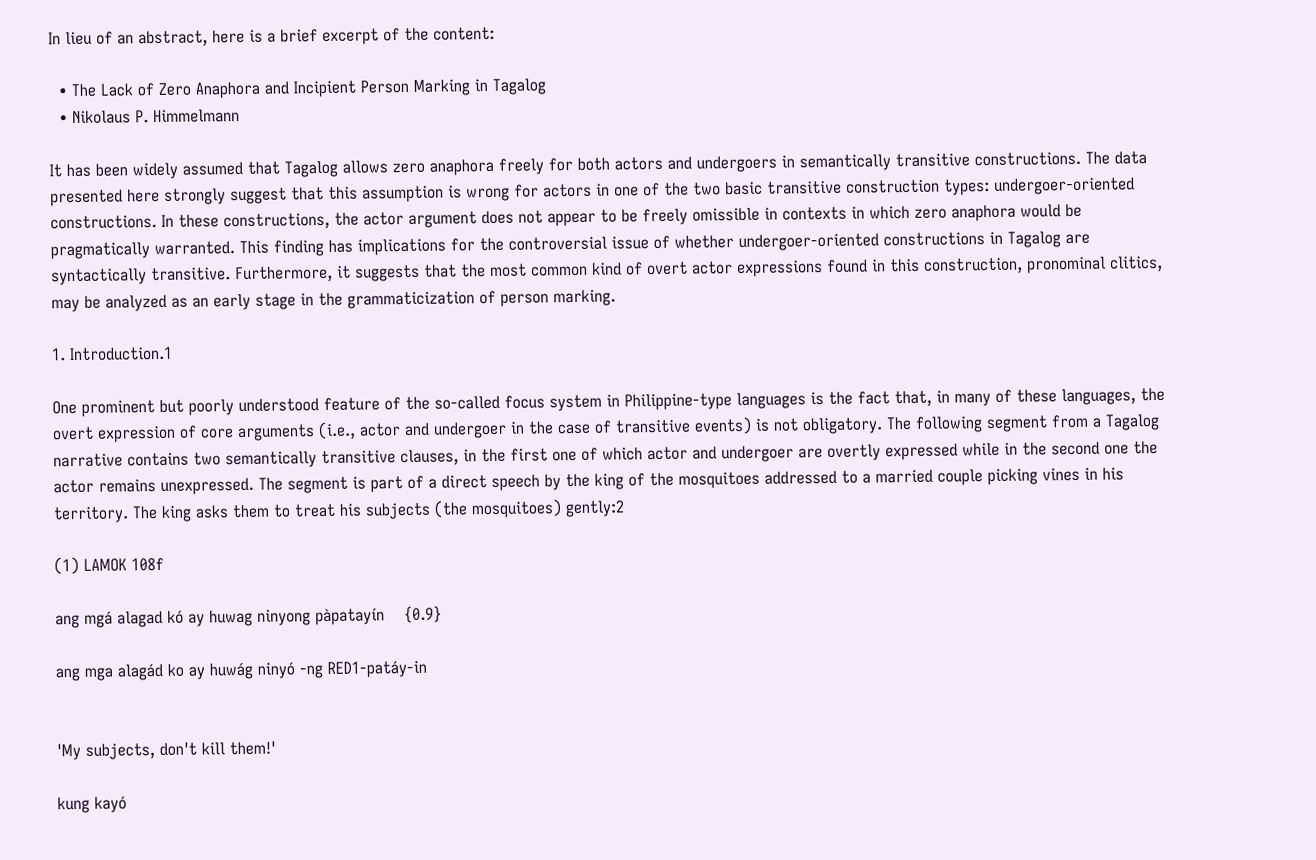In lieu of an abstract, here is a brief excerpt of the content:

  • The Lack of Zero Anaphora and Incipient Person Marking in Tagalog
  • Nikolaus P. Himmelmann

It has been widely assumed that Tagalog allows zero anaphora freely for both actors and undergoers in semantically transitive constructions. The data presented here strongly suggest that this assumption is wrong for actors in one of the two basic transitive construction types: undergoer-oriented constructions. In these constructions, the actor argument does not appear to be freely omissible in contexts in which zero anaphora would be pragmatically warranted. This finding has implications for the controversial issue of whether undergoer-oriented constructions in Tagalog are syntactically transitive. Furthermore, it suggests that the most common kind of overt actor expressions found in this construction, pronominal clitics, may be analyzed as an early stage in the grammaticization of person marking.

1. Introduction.1

One prominent but poorly understood feature of the so-called focus system in Philippine-type languages is the fact that, in many of these languages, the overt expression of core arguments (i.e., actor and undergoer in the case of transitive events) is not obligatory. The following segment from a Tagalog narrative contains two semantically transitive clauses, in the first one of which actor and undergoer are overtly expressed while in the second one the actor remains unexpressed. The segment is part of a direct speech by the king of the mosquitoes addressed to a married couple picking vines in his territory. The king asks them to treat his subjects (the mosquitoes) gently:2

(1) LAMOK 108f

ang mgá alagad kó ay huwag ninyong pàpatayín    {0.9}

ang mga alagád ko ay huwág ninyó -ng RED1-patáy-in


'My subjects, don't kill them!'

kung kayó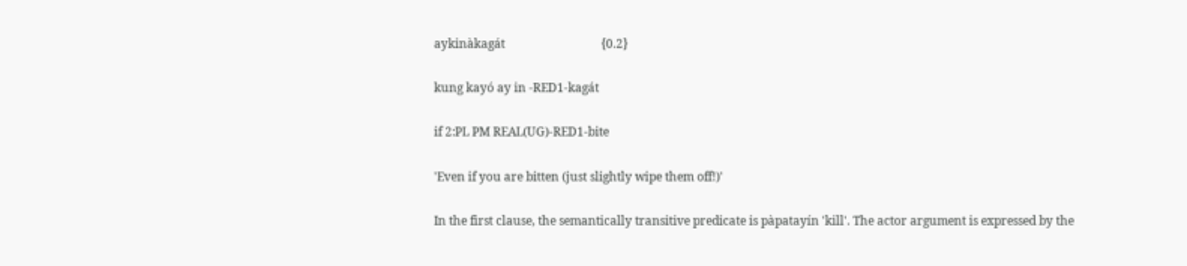aykinàkagát                                {0.2}

kung kayó ay in -RED1-kagát

if 2:PL PM REAL(UG)-RED1-bite

'Even if you are bitten (just slightly wipe them off!)'

In the first clause, the semantically transitive predicate is pàpatayín 'kill'. The actor argument is expressed by the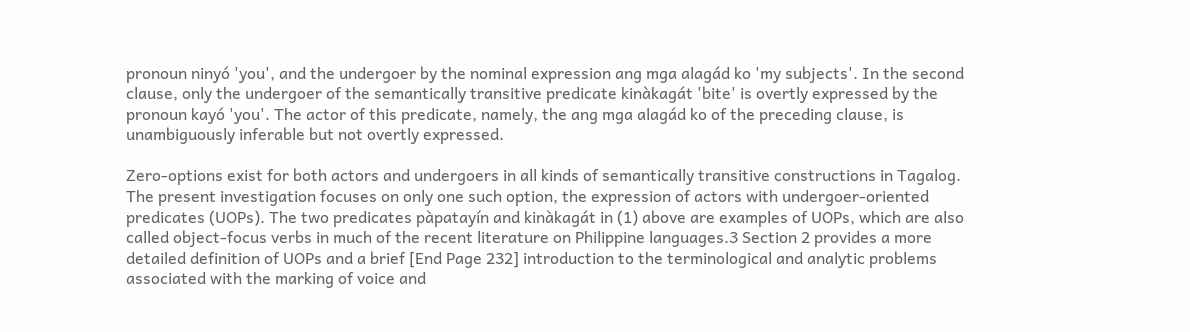pronoun ninyó 'you', and the undergoer by the nominal expression ang mga alagád ko 'my subjects'. In the second clause, only the undergoer of the semantically transitive predicate kinàkagát 'bite' is overtly expressed by the pronoun kayó 'you'. The actor of this predicate, namely, the ang mga alagád ko of the preceding clause, is unambiguously inferable but not overtly expressed.

Zero-options exist for both actors and undergoers in all kinds of semantically transitive constructions in Tagalog. The present investigation focuses on only one such option, the expression of actors with undergoer-oriented predicates (UOPs). The two predicates pàpatayín and kinàkagát in (1) above are examples of UOPs, which are also called object-focus verbs in much of the recent literature on Philippine languages.3 Section 2 provides a more detailed definition of UOPs and a brief [End Page 232] introduction to the terminological and analytic problems associated with the marking of voice and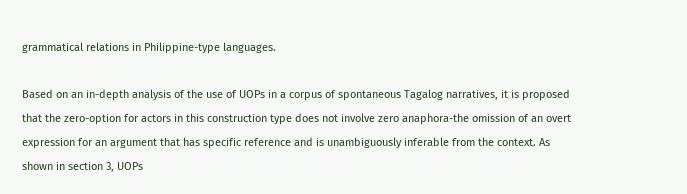grammatical relations in Philippine-type languages.

Based on an in-depth analysis of the use of UOPs in a corpus of spontaneous Tagalog narratives, it is proposed that the zero-option for actors in this construction type does not involve zero anaphora-the omission of an overt expression for an argument that has specific reference and is unambiguously inferable from the context. As shown in section 3, UOPs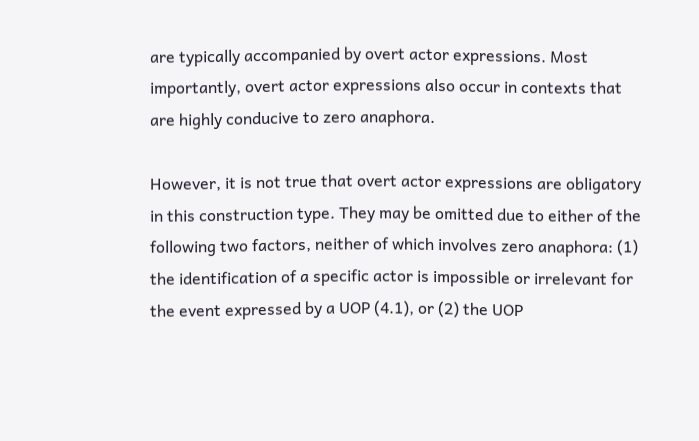are typically accompanied by overt actor expressions. Most importantly, overt actor expressions also occur in contexts that are highly conducive to zero anaphora.

However, it is not true that overt actor expressions are obligatory in this construction type. They may be omitted due to either of the following two factors, neither of which involves zero anaphora: (1) the identification of a specific actor is impossible or irrelevant for the event expressed by a UOP (4.1), or (2) the UOP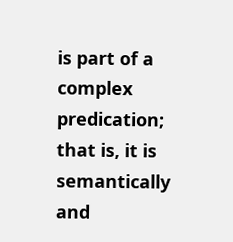is part of a complex predication; that is, it is semantically and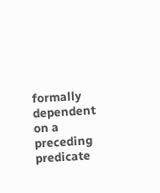formally dependent on a preceding predicate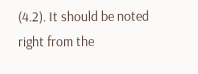(4.2). It should be noted right from the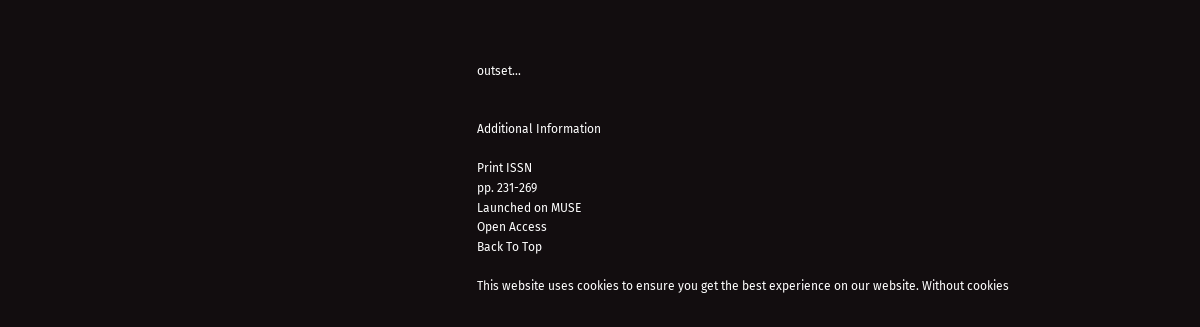outset...


Additional Information

Print ISSN
pp. 231-269
Launched on MUSE
Open Access
Back To Top

This website uses cookies to ensure you get the best experience on our website. Without cookies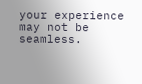your experience may not be seamless.